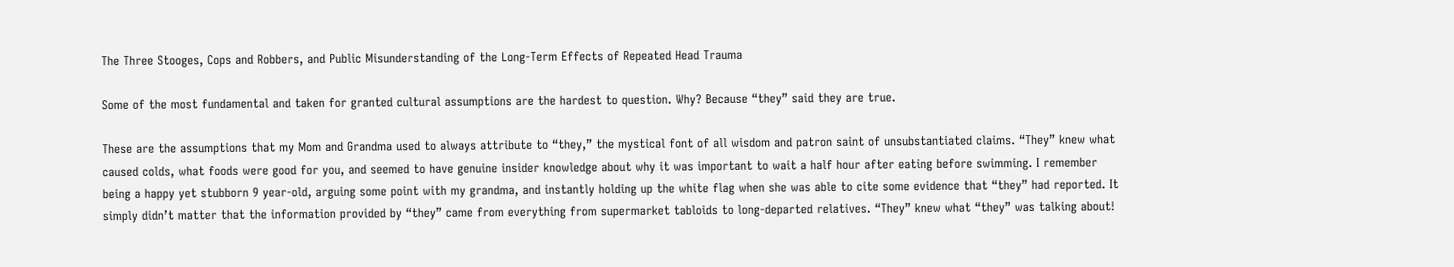The Three Stooges, Cops and Robbers, and Public Misunderstanding of the Long-Term Effects of Repeated Head Trauma

Some of the most fundamental and taken for granted cultural assumptions are the hardest to question. Why? Because “they” said they are true.

These are the assumptions that my Mom and Grandma used to always attribute to “they,” the mystical font of all wisdom and patron saint of unsubstantiated claims. “They” knew what caused colds, what foods were good for you, and seemed to have genuine insider knowledge about why it was important to wait a half hour after eating before swimming. I remember being a happy yet stubborn 9 year-old, arguing some point with my grandma, and instantly holding up the white flag when she was able to cite some evidence that “they” had reported. It simply didn’t matter that the information provided by “they” came from everything from supermarket tabloids to long-departed relatives. “They” knew what “they” was talking about!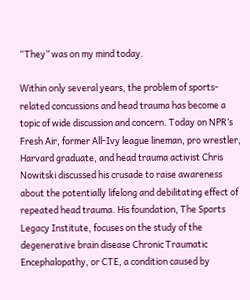“They” was on my mind today.

Within only several years, the problem of sports-related concussions and head trauma has become a topic of wide discussion and concern. Today on NPR’s Fresh Air, former All-Ivy league lineman, pro wrestler, Harvard graduate, and head trauma activist Chris Nowitski discussed his crusade to raise awareness about the potentially lifelong and debilitating effect of repeated head trauma. His foundation, The Sports Legacy Institute, focuses on the study of the degenerative brain disease Chronic Traumatic Encephalopathy, or CTE, a condition caused by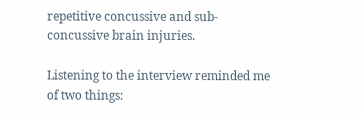repetitive concussive and sub-concussive brain injuries.

Listening to the interview reminded me of two things: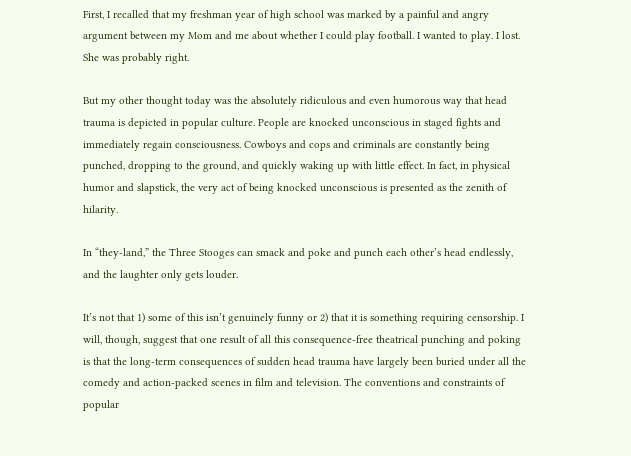First, I recalled that my freshman year of high school was marked by a painful and angry argument between my Mom and me about whether I could play football. I wanted to play. I lost. She was probably right.

But my other thought today was the absolutely ridiculous and even humorous way that head trauma is depicted in popular culture. People are knocked unconscious in staged fights and immediately regain consciousness. Cowboys and cops and criminals are constantly being punched, dropping to the ground, and quickly waking up with little effect. In fact, in physical humor and slapstick, the very act of being knocked unconscious is presented as the zenith of hilarity.

In “they-land,” the Three Stooges can smack and poke and punch each other’s head endlessly, and the laughter only gets louder.

It’s not that 1) some of this isn’t genuinely funny or 2) that it is something requiring censorship. I will, though, suggest that one result of all this consequence-free theatrical punching and poking is that the long-term consequences of sudden head trauma have largely been buried under all the comedy and action-packed scenes in film and television. The conventions and constraints of popular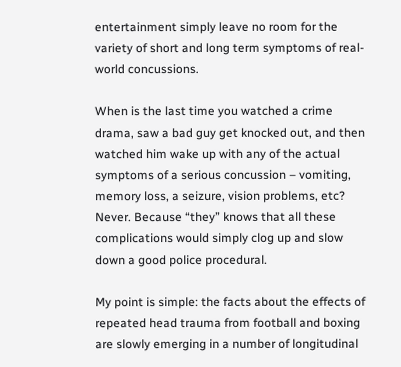entertainment simply leave no room for the variety of short and long term symptoms of real-world concussions.

When is the last time you watched a crime drama, saw a bad guy get knocked out, and then watched him wake up with any of the actual symptoms of a serious concussion – vomiting, memory loss, a seizure, vision problems, etc? Never. Because “they” knows that all these complications would simply clog up and slow down a good police procedural.

My point is simple: the facts about the effects of repeated head trauma from football and boxing are slowly emerging in a number of longitudinal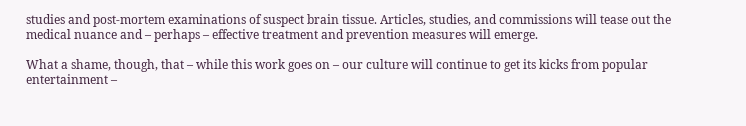studies and post-mortem examinations of suspect brain tissue. Articles, studies, and commissions will tease out the medical nuance and – perhaps – effective treatment and prevention measures will emerge.

What a shame, though, that – while this work goes on – our culture will continue to get its kicks from popular entertainment –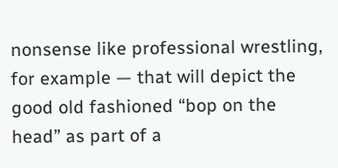nonsense like professional wrestling, for example — that will depict the good old fashioned “bop on the head” as part of a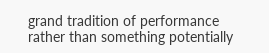grand tradition of performance rather than something potentially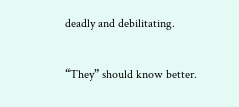deadly and debilitating.

“They” should know better.